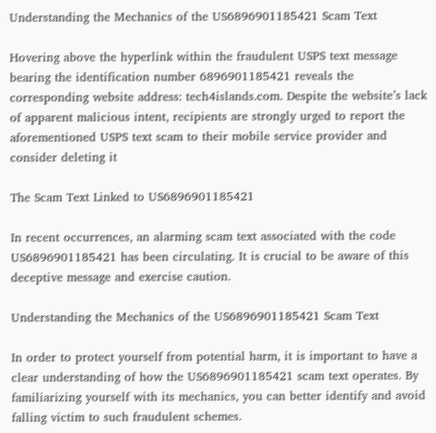Understanding the Mechanics of the US6896901185421 Scam Text

Hovering above the hyperlink within the fraudulent USPS text message bearing the identification number 6896901185421 reveals the corresponding website address: tech4islands.com. Despite the website’s lack of apparent malicious intent, recipients are strongly urged to report the aforementioned USPS text scam to their mobile service provider and consider deleting it

The Scam Text Linked to US6896901185421

In recent occurrences, an alarming scam text associated with the code US6896901185421 has been circulating. It is crucial to be aware of this deceptive message and exercise caution.

Understanding the Mechanics of the US6896901185421 Scam Text

In order to protect yourself from potential harm, it is important to have a clear understanding of how the US6896901185421 scam text operates. By familiarizing yourself with its mechanics, you can better identify and avoid falling victim to such fraudulent schemes.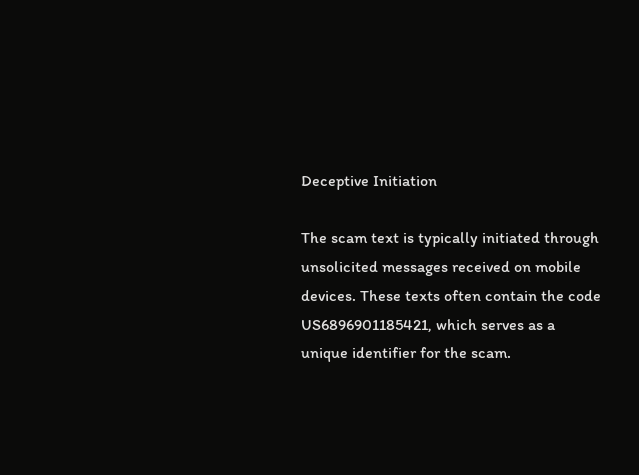Deceptive Initiation

The scam text is typically initiated through unsolicited messages received on mobile devices. These texts often contain the code US6896901185421, which serves as a unique identifier for the scam.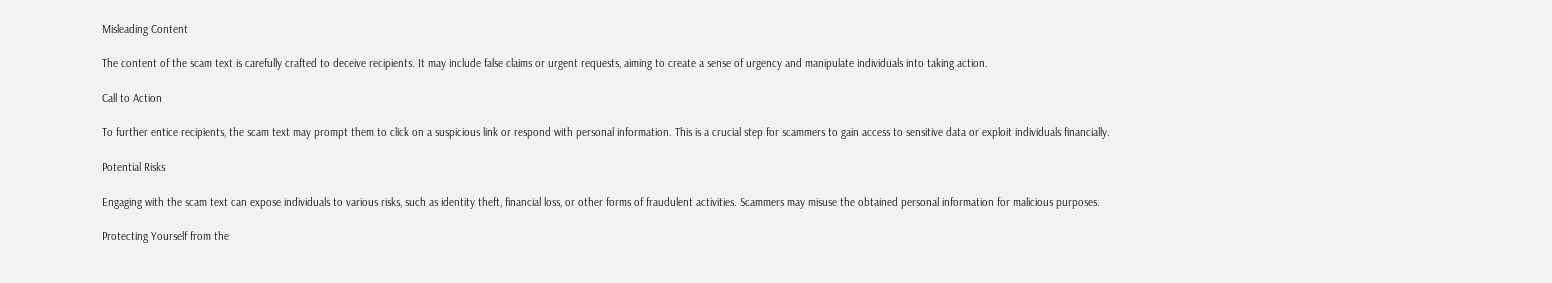Misleading Content

The content of the scam text is carefully crafted to deceive recipients. It may include false claims or urgent requests, aiming to create a sense of urgency and manipulate individuals into taking action.

Call to Action

To further entice recipients, the scam text may prompt them to click on a suspicious link or respond with personal information. This is a crucial step for scammers to gain access to sensitive data or exploit individuals financially.

Potential Risks

Engaging with the scam text can expose individuals to various risks, such as identity theft, financial loss, or other forms of fraudulent activities. Scammers may misuse the obtained personal information for malicious purposes.

Protecting Yourself from the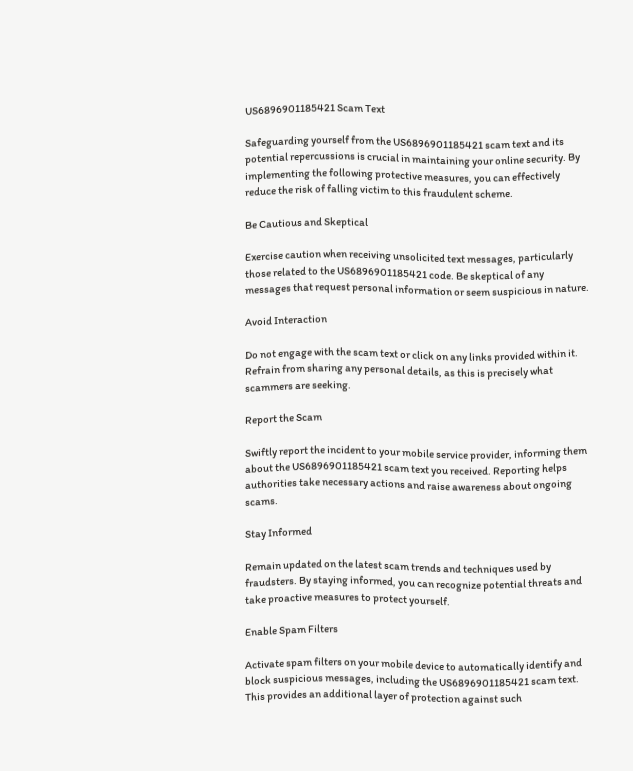US6896901185421 Scam Text

Safeguarding yourself from the US6896901185421 scam text and its potential repercussions is crucial in maintaining your online security. By implementing the following protective measures, you can effectively reduce the risk of falling victim to this fraudulent scheme.

Be Cautious and Skeptical

Exercise caution when receiving unsolicited text messages, particularly those related to the US6896901185421 code. Be skeptical of any messages that request personal information or seem suspicious in nature.

Avoid Interaction

Do not engage with the scam text or click on any links provided within it. Refrain from sharing any personal details, as this is precisely what scammers are seeking.

Report the Scam

Swiftly report the incident to your mobile service provider, informing them about the US6896901185421 scam text you received. Reporting helps authorities take necessary actions and raise awareness about ongoing scams.

Stay Informed

Remain updated on the latest scam trends and techniques used by fraudsters. By staying informed, you can recognize potential threats and take proactive measures to protect yourself.

Enable Spam Filters

Activate spam filters on your mobile device to automatically identify and block suspicious messages, including the US6896901185421 scam text. This provides an additional layer of protection against such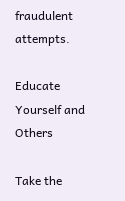fraudulent attempts.

Educate Yourself and Others

Take the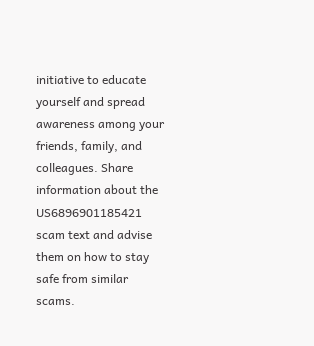initiative to educate yourself and spread awareness among your friends, family, and colleagues. Share information about the US6896901185421 scam text and advise them on how to stay safe from similar scams.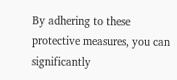By adhering to these protective measures, you can significantly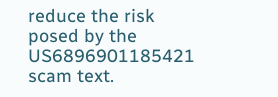reduce the risk posed by the US6896901185421 scam text.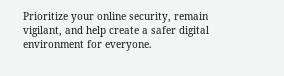Prioritize your online security, remain vigilant, and help create a safer digital environment for everyone.